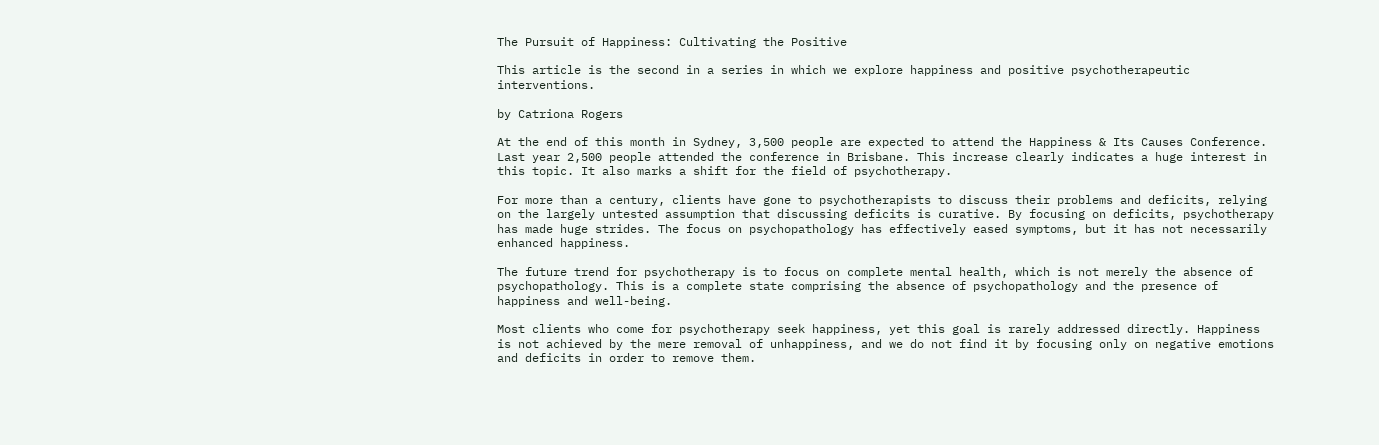The Pursuit of Happiness: Cultivating the Positive

This article is the second in a series in which we explore happiness and positive psychotherapeutic interventions.

by Catriona Rogers

At the end of this month in Sydney, 3,500 people are expected to attend the Happiness & Its Causes Conference. Last year 2,500 people attended the conference in Brisbane. This increase clearly indicates a huge interest in this topic. It also marks a shift for the field of psychotherapy.

For more than a century, clients have gone to psychotherapists to discuss their problems and deficits, relying on the largely untested assumption that discussing deficits is curative. By focusing on deficits, psychotherapy has made huge strides. The focus on psychopathology has effectively eased symptoms, but it has not necessarily enhanced happiness.

The future trend for psychotherapy is to focus on complete mental health, which is not merely the absence of psychopathology. This is a complete state comprising the absence of psychopathology and the presence of happiness and well-being.

Most clients who come for psychotherapy seek happiness, yet this goal is rarely addressed directly. Happiness is not achieved by the mere removal of unhappiness, and we do not find it by focusing only on negative emotions and deficits in order to remove them.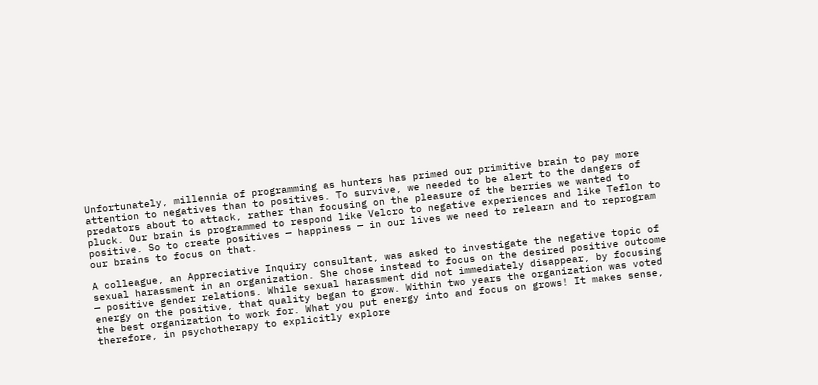Unfortunately, millennia of programming as hunters has primed our primitive brain to pay more attention to negatives than to positives. To survive, we needed to be alert to the dangers of predators about to attack, rather than focusing on the pleasure of the berries we wanted to pluck. Our brain is programmed to respond like Velcro to negative experiences and like Teflon to positive. So to create positives — happiness — in our lives we need to relearn and to reprogram our brains to focus on that.

A colleague, an Appreciative Inquiry consultant, was asked to investigate the negative topic of sexual harassment in an organization. She chose instead to focus on the desired positive outcome — positive gender relations. While sexual harassment did not immediately disappear, by focusing energy on the positive, that quality began to grow. Within two years the organization was voted the best organization to work for. What you put energy into and focus on grows! It makes sense, therefore, in psychotherapy to explicitly explore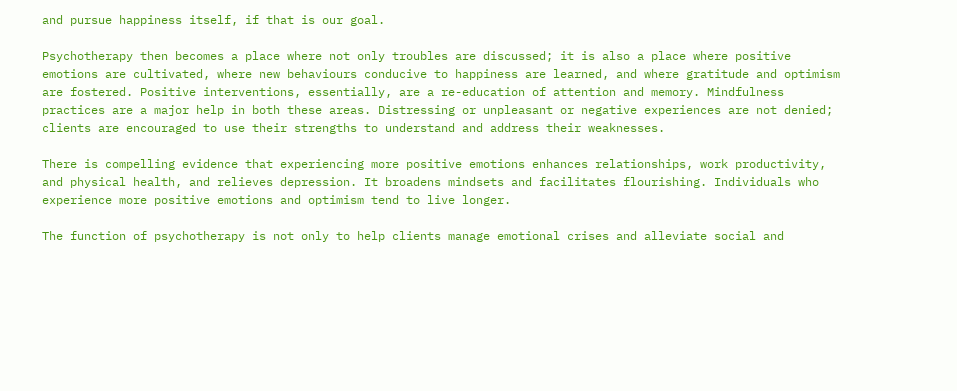and pursue happiness itself, if that is our goal.

Psychotherapy then becomes a place where not only troubles are discussed; it is also a place where positive emotions are cultivated, where new behaviours conducive to happiness are learned, and where gratitude and optimism are fostered. Positive interventions, essentially, are a re-education of attention and memory. Mindfulness practices are a major help in both these areas. Distressing or unpleasant or negative experiences are not denied; clients are encouraged to use their strengths to understand and address their weaknesses.

There is compelling evidence that experiencing more positive emotions enhances relationships, work productivity, and physical health, and relieves depression. It broadens mindsets and facilitates flourishing. Individuals who experience more positive emotions and optimism tend to live longer.

The function of psychotherapy is not only to help clients manage emotional crises and alleviate social and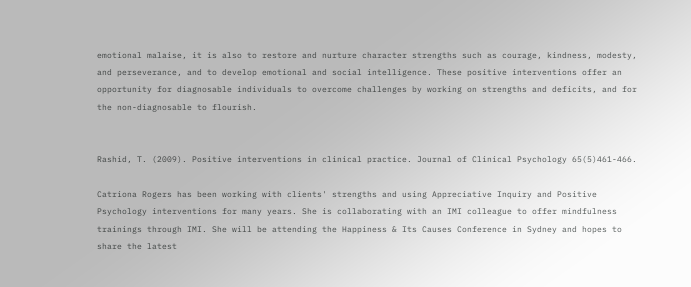emotional malaise, it is also to restore and nurture character strengths such as courage, kindness, modesty, and perseverance, and to develop emotional and social intelligence. These positive interventions offer an opportunity for diagnosable individuals to overcome challenges by working on strengths and deficits, and for the non-diagnosable to flourish.


Rashid, T. (2009). Positive interventions in clinical practice. Journal of Clinical Psychology 65(5)461-466.

Catriona Rogers has been working with clients' strengths and using Appreciative Inquiry and Positive Psychology interventions for many years. She is collaborating with an IMI colleague to offer mindfulness trainings through IMI. She will be attending the Happiness & Its Causes Conference in Sydney and hopes to share the latest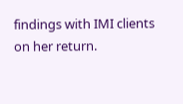findings with IMI clients on her return.